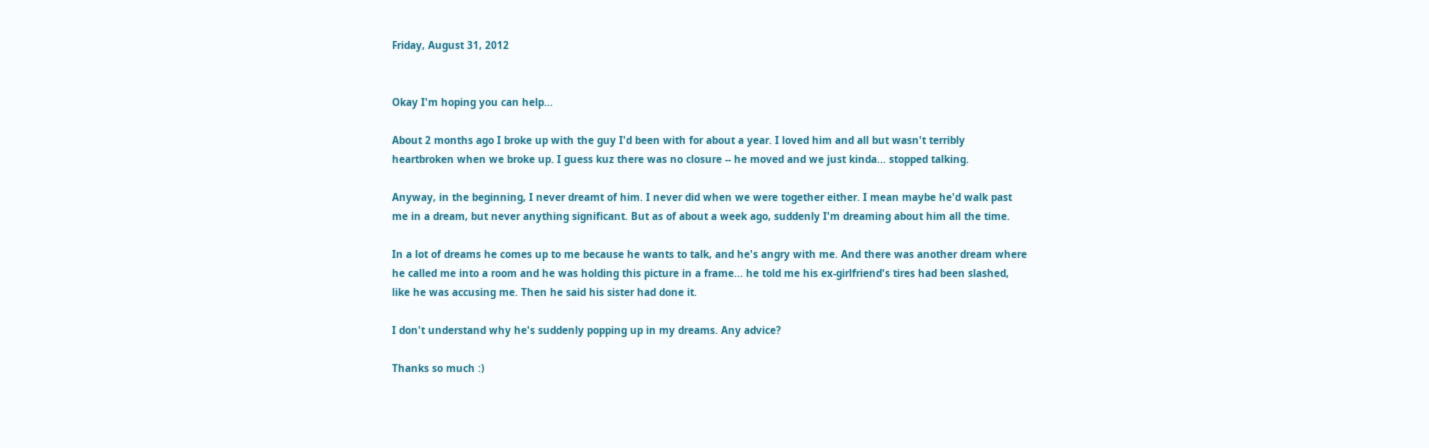Friday, August 31, 2012


Okay I'm hoping you can help...

About 2 months ago I broke up with the guy I'd been with for about a year. I loved him and all but wasn't terribly heartbroken when we broke up. I guess kuz there was no closure -- he moved and we just kinda... stopped talking.

Anyway, in the beginning, I never dreamt of him. I never did when we were together either. I mean maybe he'd walk past me in a dream, but never anything significant. But as of about a week ago, suddenly I'm dreaming about him all the time.

In a lot of dreams he comes up to me because he wants to talk, and he's angry with me. And there was another dream where he called me into a room and he was holding this picture in a frame... he told me his ex-girlfriend's tires had been slashed, like he was accusing me. Then he said his sister had done it.

I don't understand why he's suddenly popping up in my dreams. Any advice?

Thanks so much :)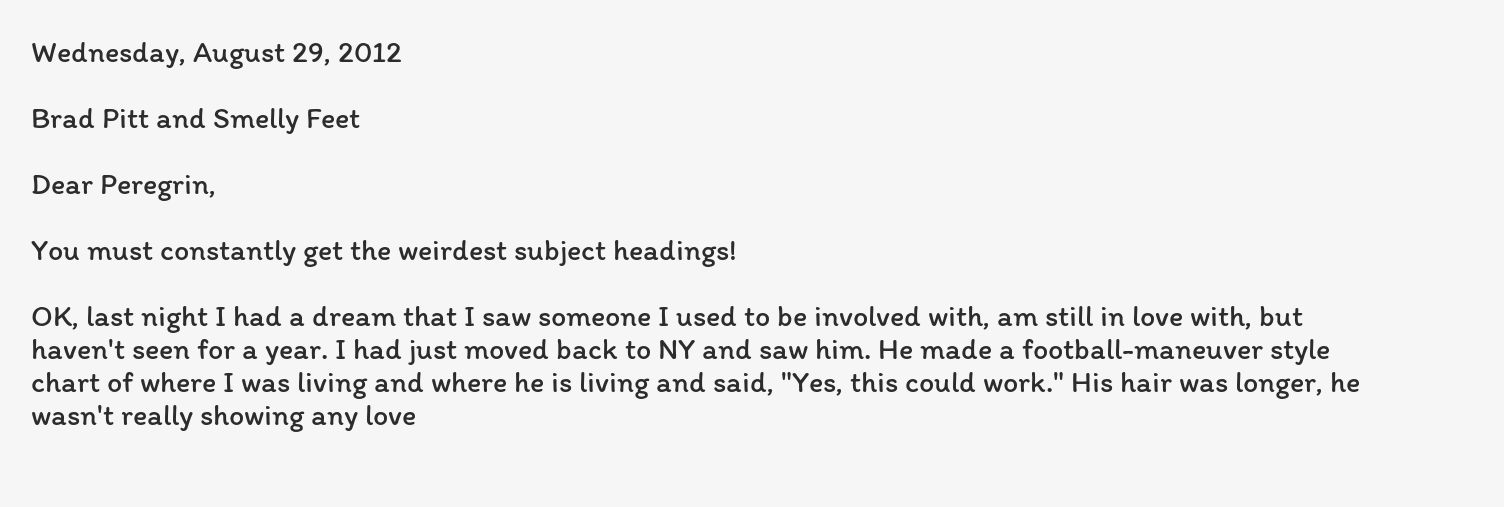Wednesday, August 29, 2012

Brad Pitt and Smelly Feet

Dear Peregrin,

You must constantly get the weirdest subject headings!

OK, last night I had a dream that I saw someone I used to be involved with, am still in love with, but haven't seen for a year. I had just moved back to NY and saw him. He made a football-maneuver style chart of where I was living and where he is living and said, "Yes, this could work." His hair was longer, he wasn't really showing any love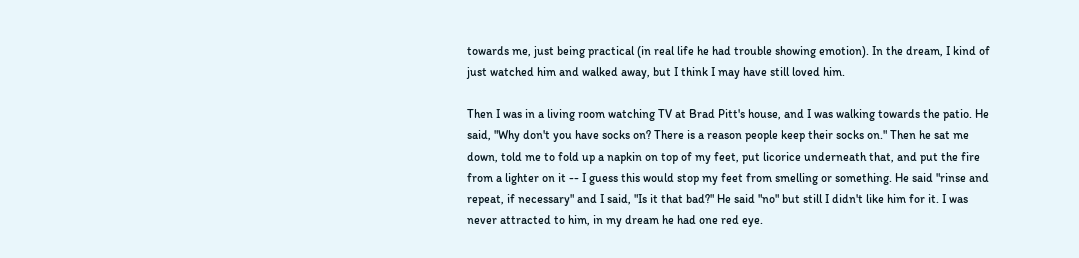towards me, just being practical (in real life he had trouble showing emotion). In the dream, I kind of just watched him and walked away, but I think I may have still loved him.

Then I was in a living room watching TV at Brad Pitt's house, and I was walking towards the patio. He said, "Why don't you have socks on? There is a reason people keep their socks on." Then he sat me down, told me to fold up a napkin on top of my feet, put licorice underneath that, and put the fire from a lighter on it -- I guess this would stop my feet from smelling or something. He said "rinse and repeat, if necessary" and I said, "Is it that bad?" He said "no" but still I didn't like him for it. I was never attracted to him, in my dream he had one red eye.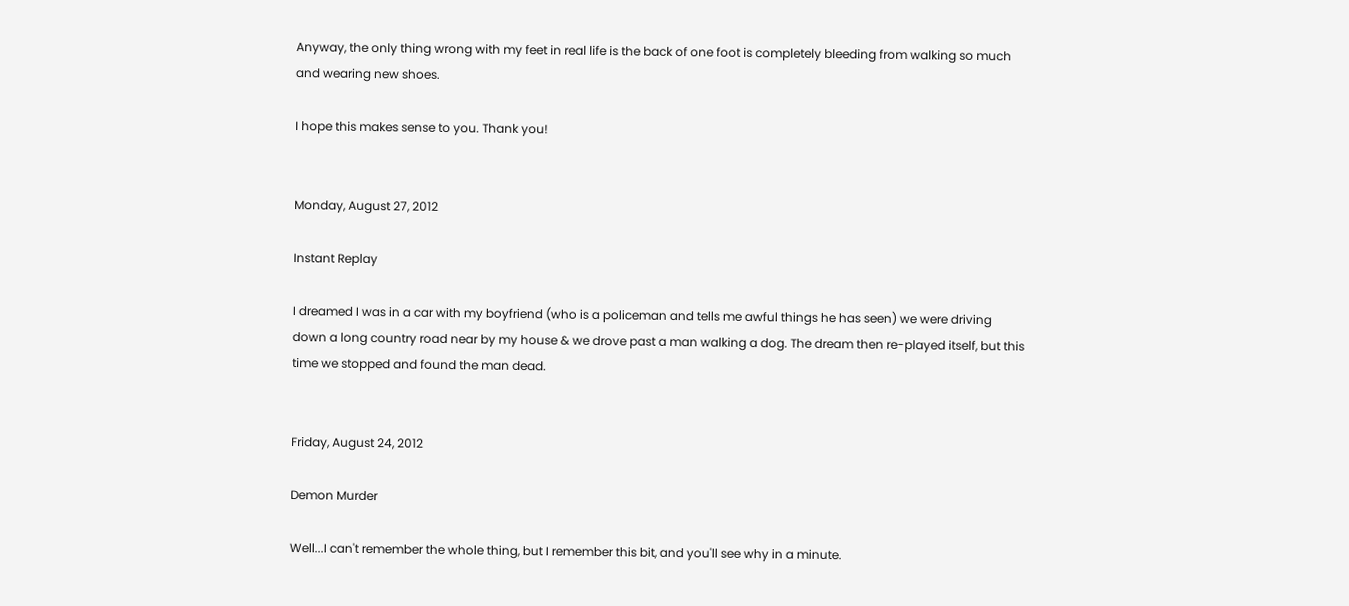Anyway, the only thing wrong with my feet in real life is the back of one foot is completely bleeding from walking so much and wearing new shoes.

I hope this makes sense to you. Thank you!


Monday, August 27, 2012

Instant Replay

I dreamed I was in a car with my boyfriend (who is a policeman and tells me awful things he has seen) we were driving down a long country road near by my house & we drove past a man walking a dog. The dream then re-played itself, but this time we stopped and found the man dead.


Friday, August 24, 2012

Demon Murder

Well...I can't remember the whole thing, but I remember this bit, and you'll see why in a minute.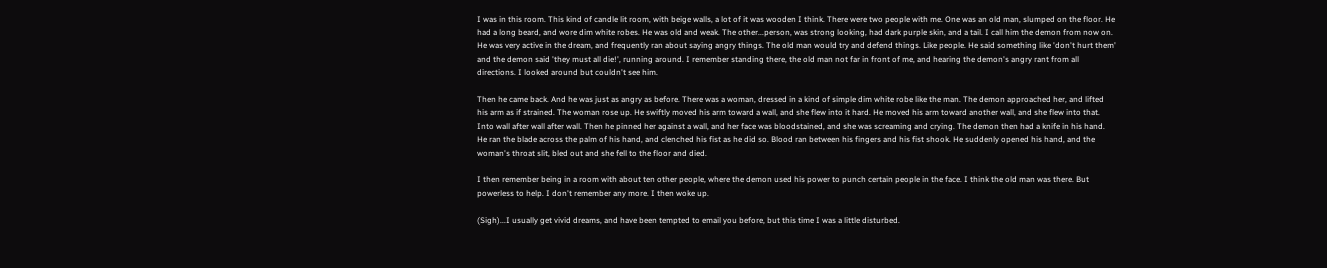I was in this room. This kind of candle lit room, with beige walls, a lot of it was wooden I think. There were two people with me. One was an old man, slumped on the floor. He had a long beard, and wore dim white robes. He was old and weak. The other...person, was strong looking, had dark purple skin, and a tail. I call him the demon from now on. He was very active in the dream, and frequently ran about saying angry things. The old man would try and defend things. Like people. He said something like 'don't hurt them' and the demon said 'they must all die!', running around. I remember standing there, the old man not far in front of me, and hearing the demon's angry rant from all directions. I looked around but couldn't see him.

Then he came back. And he was just as angry as before. There was a woman, dressed in a kind of simple dim white robe like the man. The demon approached her, and lifted his arm as if strained. The woman rose up. He swiftly moved his arm toward a wall, and she flew into it hard. He moved his arm toward another wall, and she flew into that. Into wall after wall after wall. Then he pinned her against a wall, and her face was bloodstained, and she was screaming and crying. The demon then had a knife in his hand. He ran the blade across the palm of his hand, and clenched his fist as he did so. Blood ran between his fingers and his fist shook. He suddenly opened his hand, and the woman's throat slit, bled out and she fell to the floor and died.

I then remember being in a room with about ten other people, where the demon used his power to punch certain people in the face. I think the old man was there. But powerless to help. I don't remember any more. I then woke up.

(Sigh)...I usually get vivid dreams, and have been tempted to email you before, but this time I was a little disturbed.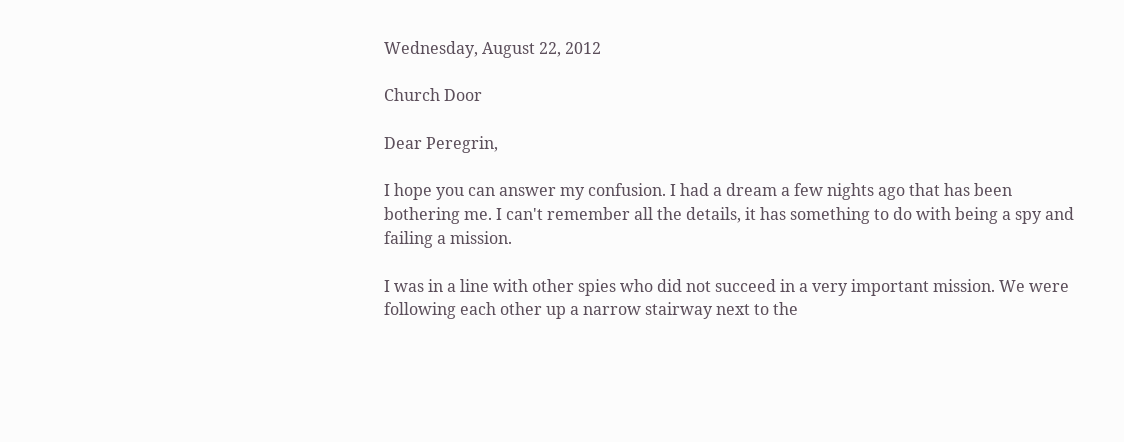Wednesday, August 22, 2012

Church Door

Dear Peregrin,

I hope you can answer my confusion. I had a dream a few nights ago that has been bothering me. I can't remember all the details, it has something to do with being a spy and failing a mission.

I was in a line with other spies who did not succeed in a very important mission. We were following each other up a narrow stairway next to the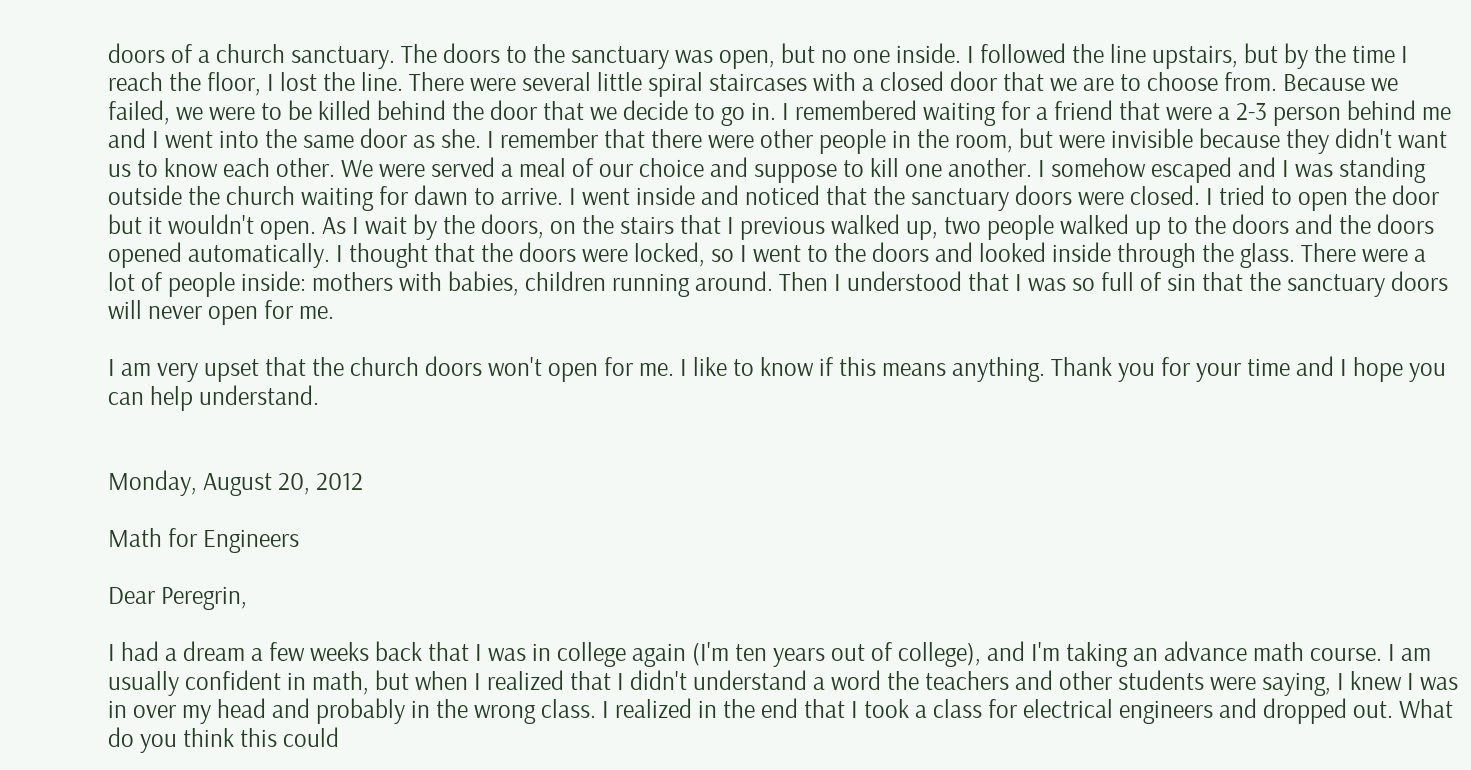doors of a church sanctuary. The doors to the sanctuary was open, but no one inside. I followed the line upstairs, but by the time I reach the floor, I lost the line. There were several little spiral staircases with a closed door that we are to choose from. Because we failed, we were to be killed behind the door that we decide to go in. I remembered waiting for a friend that were a 2-3 person behind me and I went into the same door as she. I remember that there were other people in the room, but were invisible because they didn't want us to know each other. We were served a meal of our choice and suppose to kill one another. I somehow escaped and I was standing outside the church waiting for dawn to arrive. I went inside and noticed that the sanctuary doors were closed. I tried to open the door but it wouldn't open. As I wait by the doors, on the stairs that I previous walked up, two people walked up to the doors and the doors opened automatically. I thought that the doors were locked, so I went to the doors and looked inside through the glass. There were a lot of people inside: mothers with babies, children running around. Then I understood that I was so full of sin that the sanctuary doors will never open for me.

I am very upset that the church doors won't open for me. I like to know if this means anything. Thank you for your time and I hope you can help understand.


Monday, August 20, 2012

Math for Engineers

Dear Peregrin,

I had a dream a few weeks back that I was in college again (I'm ten years out of college), and I'm taking an advance math course. I am usually confident in math, but when I realized that I didn't understand a word the teachers and other students were saying, I knew I was in over my head and probably in the wrong class. I realized in the end that I took a class for electrical engineers and dropped out. What do you think this could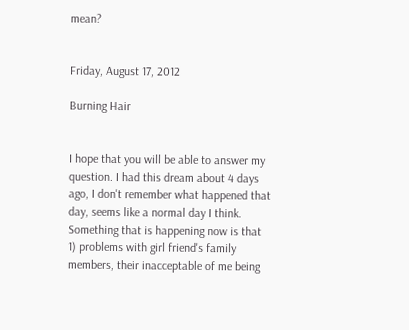mean?


Friday, August 17, 2012

Burning Hair


I hope that you will be able to answer my question. I had this dream about 4 days ago, I don't remember what happened that day, seems like a normal day I think. Something that is happening now is that 1) problems with girl friend's family members, their inacceptable of me being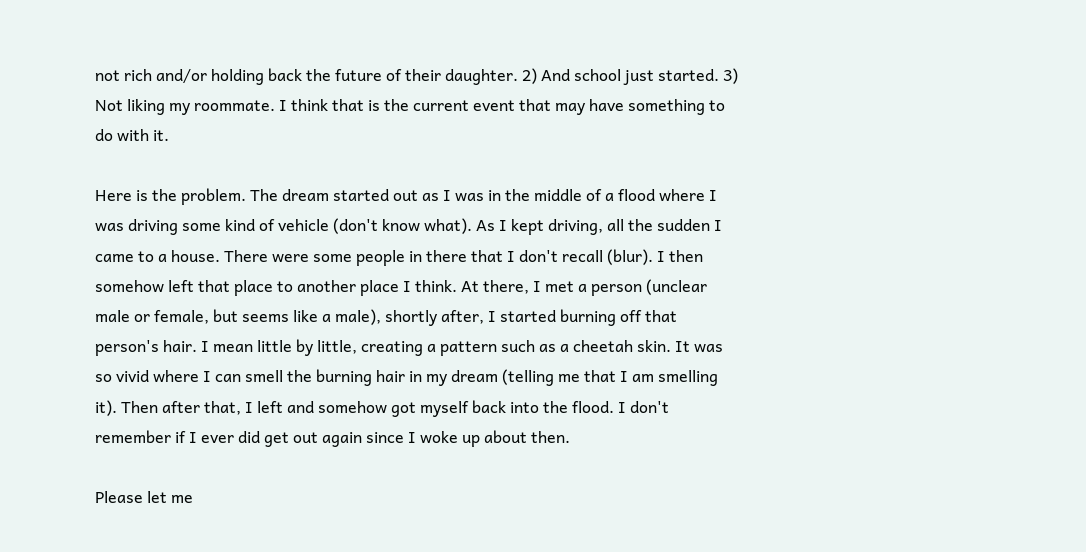not rich and/or holding back the future of their daughter. 2) And school just started. 3) Not liking my roommate. I think that is the current event that may have something to do with it.

Here is the problem. The dream started out as I was in the middle of a flood where I was driving some kind of vehicle (don't know what). As I kept driving, all the sudden I came to a house. There were some people in there that I don't recall (blur). I then somehow left that place to another place I think. At there, I met a person (unclear male or female, but seems like a male), shortly after, I started burning off that person's hair. I mean little by little, creating a pattern such as a cheetah skin. It was so vivid where I can smell the burning hair in my dream (telling me that I am smelling it). Then after that, I left and somehow got myself back into the flood. I don't remember if I ever did get out again since I woke up about then.

Please let me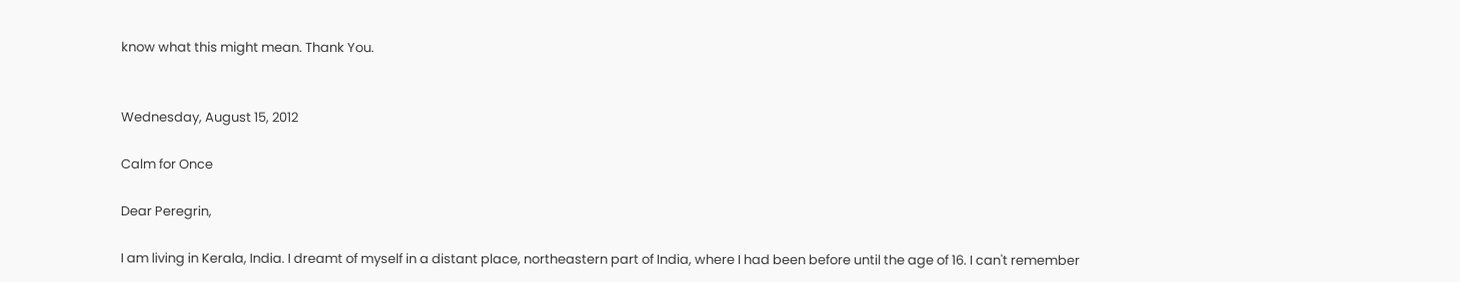know what this might mean. Thank You.


Wednesday, August 15, 2012

Calm for Once

Dear Peregrin,

I am living in Kerala, India. I dreamt of myself in a distant place, northeastern part of India, where I had been before until the age of 16. I can't remember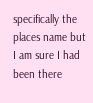specifically the places name but I am sure I had been there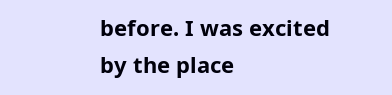before. I was excited by the place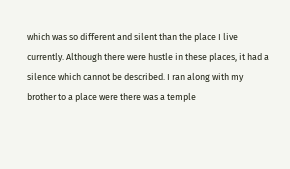which was so different and silent than the place I live currently. Although there were hustle in these places, it had a silence which cannot be described. I ran along with my brother to a place were there was a temple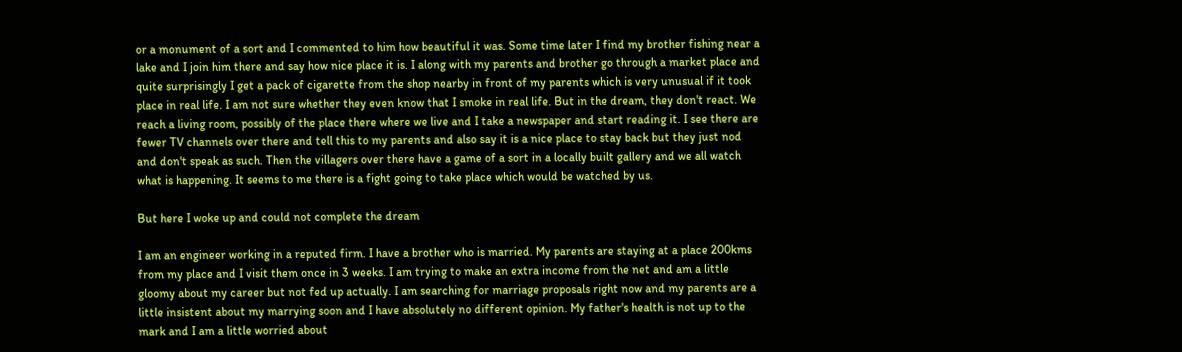or a monument of a sort and I commented to him how beautiful it was. Some time later I find my brother fishing near a lake and I join him there and say how nice place it is. I along with my parents and brother go through a market place and quite surprisingly I get a pack of cigarette from the shop nearby in front of my parents which is very unusual if it took place in real life. I am not sure whether they even know that I smoke in real life. But in the dream, they don't react. We reach a living room, possibly of the place there where we live and I take a newspaper and start reading it. I see there are fewer TV channels over there and tell this to my parents and also say it is a nice place to stay back but they just nod and don't speak as such. Then the villagers over there have a game of a sort in a locally built gallery and we all watch what is happening. It seems to me there is a fight going to take place which would be watched by us.

But here I woke up and could not complete the dream

I am an engineer working in a reputed firm. I have a brother who is married. My parents are staying at a place 200kms from my place and I visit them once in 3 weeks. I am trying to make an extra income from the net and am a little gloomy about my career but not fed up actually. I am searching for marriage proposals right now and my parents are a little insistent about my marrying soon and I have absolutely no different opinion. My father's health is not up to the mark and I am a little worried about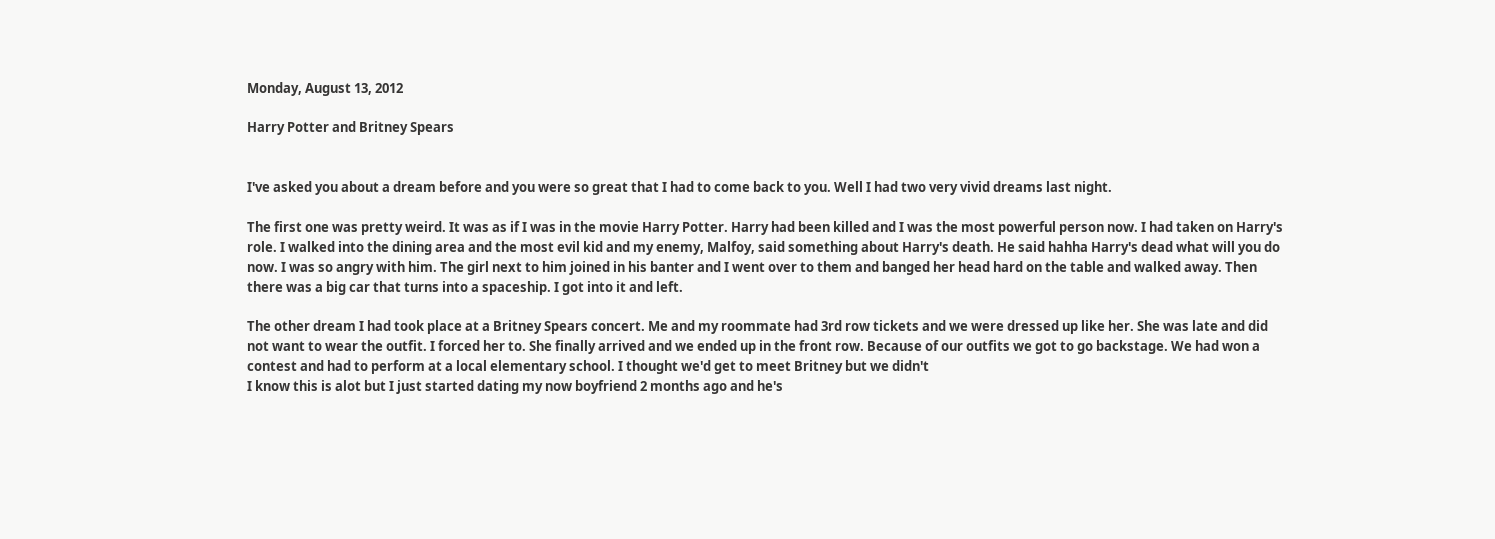Monday, August 13, 2012

Harry Potter and Britney Spears


I've asked you about a dream before and you were so great that I had to come back to you. Well I had two very vivid dreams last night.

The first one was pretty weird. It was as if I was in the movie Harry Potter. Harry had been killed and I was the most powerful person now. I had taken on Harry's role. I walked into the dining area and the most evil kid and my enemy, Malfoy, said something about Harry's death. He said hahha Harry's dead what will you do now. I was so angry with him. The girl next to him joined in his banter and I went over to them and banged her head hard on the table and walked away. Then there was a big car that turns into a spaceship. I got into it and left.

The other dream I had took place at a Britney Spears concert. Me and my roommate had 3rd row tickets and we were dressed up like her. She was late and did not want to wear the outfit. I forced her to. She finally arrived and we ended up in the front row. Because of our outfits we got to go backstage. We had won a contest and had to perform at a local elementary school. I thought we'd get to meet Britney but we didn't
I know this is alot but I just started dating my now boyfriend 2 months ago and he's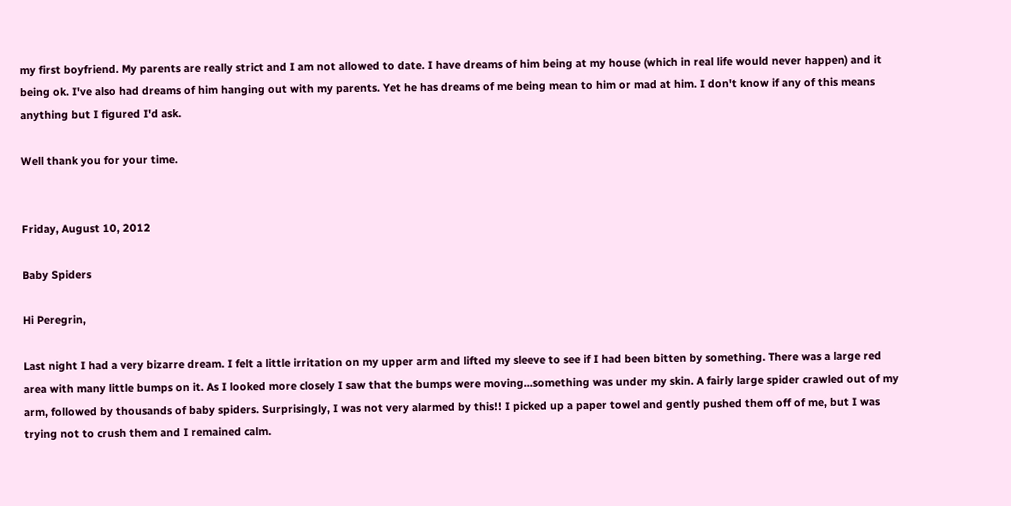my first boyfriend. My parents are really strict and I am not allowed to date. I have dreams of him being at my house (which in real life would never happen) and it being ok. I've also had dreams of him hanging out with my parents. Yet he has dreams of me being mean to him or mad at him. I don't know if any of this means anything but I figured I'd ask.

Well thank you for your time.


Friday, August 10, 2012

Baby Spiders

Hi Peregrin,

Last night I had a very bizarre dream. I felt a little irritation on my upper arm and lifted my sleeve to see if I had been bitten by something. There was a large red area with many little bumps on it. As I looked more closely I saw that the bumps were moving...something was under my skin. A fairly large spider crawled out of my arm, followed by thousands of baby spiders. Surprisingly, I was not very alarmed by this!! I picked up a paper towel and gently pushed them off of me, but I was trying not to crush them and I remained calm.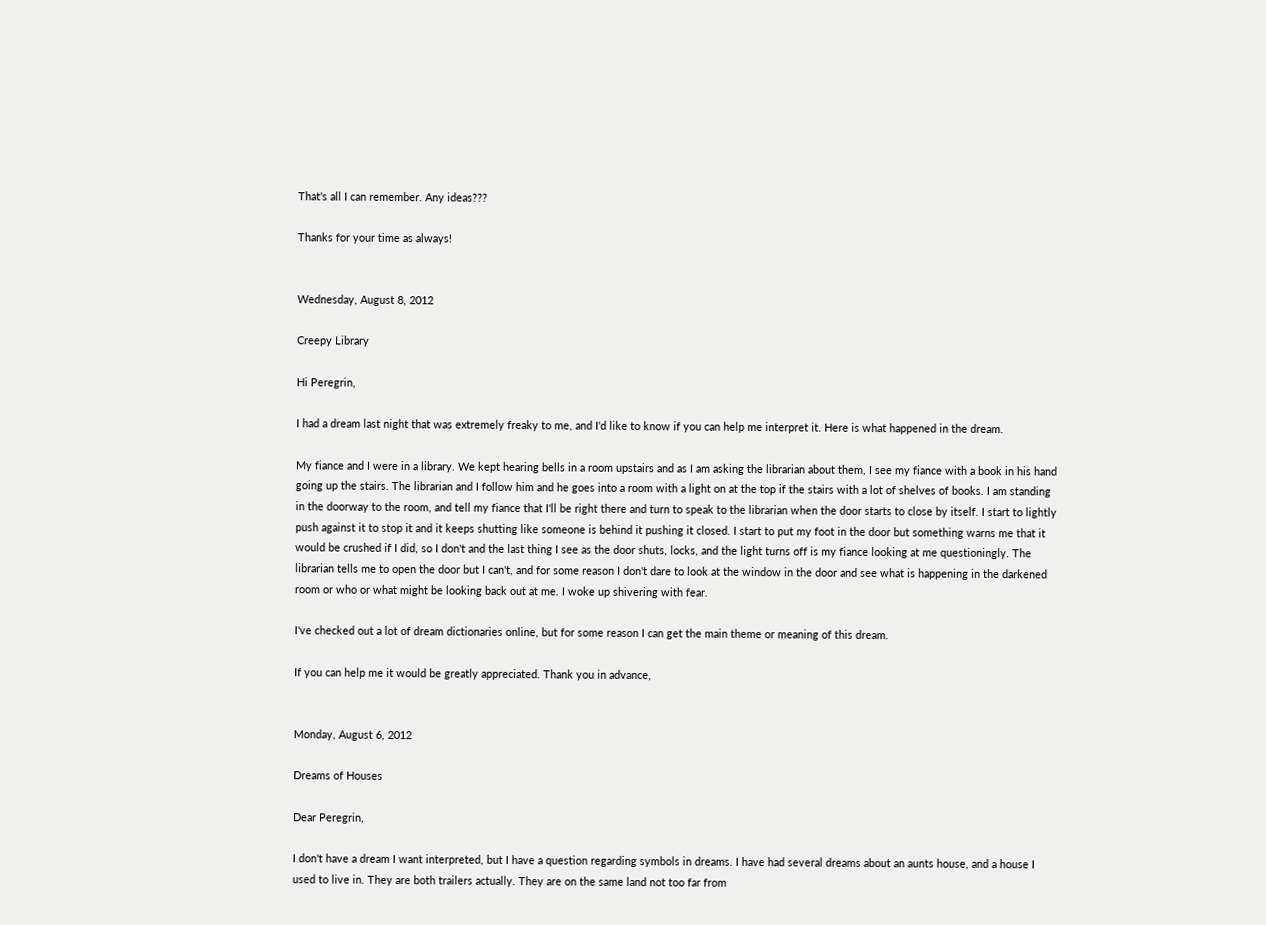That's all I can remember. Any ideas???

Thanks for your time as always!


Wednesday, August 8, 2012

Creepy Library

Hi Peregrin,

I had a dream last night that was extremely freaky to me, and I'd like to know if you can help me interpret it. Here is what happened in the dream.

My fiance and I were in a library. We kept hearing bells in a room upstairs and as I am asking the librarian about them, I see my fiance with a book in his hand going up the stairs. The librarian and I follow him and he goes into a room with a light on at the top if the stairs with a lot of shelves of books. I am standing in the doorway to the room, and tell my fiance that I'll be right there and turn to speak to the librarian when the door starts to close by itself. I start to lightly push against it to stop it and it keeps shutting like someone is behind it pushing it closed. I start to put my foot in the door but something warns me that it would be crushed if I did, so I don't and the last thing I see as the door shuts, locks, and the light turns off is my fiance looking at me questioningly. The librarian tells me to open the door but I can't, and for some reason I don't dare to look at the window in the door and see what is happening in the darkened room or who or what might be looking back out at me. I woke up shivering with fear.

I've checked out a lot of dream dictionaries online, but for some reason I can get the main theme or meaning of this dream.

If you can help me it would be greatly appreciated. Thank you in advance,


Monday, August 6, 2012

Dreams of Houses

Dear Peregrin,

I don't have a dream I want interpreted, but I have a question regarding symbols in dreams. I have had several dreams about an aunts house, and a house I used to live in. They are both trailers actually. They are on the same land not too far from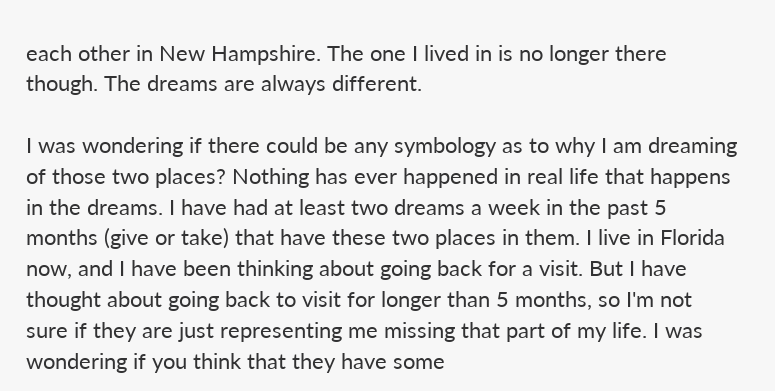each other in New Hampshire. The one I lived in is no longer there though. The dreams are always different.

I was wondering if there could be any symbology as to why I am dreaming of those two places? Nothing has ever happened in real life that happens in the dreams. I have had at least two dreams a week in the past 5 months (give or take) that have these two places in them. I live in Florida now, and I have been thinking about going back for a visit. But I have thought about going back to visit for longer than 5 months, so I'm not sure if they are just representing me missing that part of my life. I was wondering if you think that they have some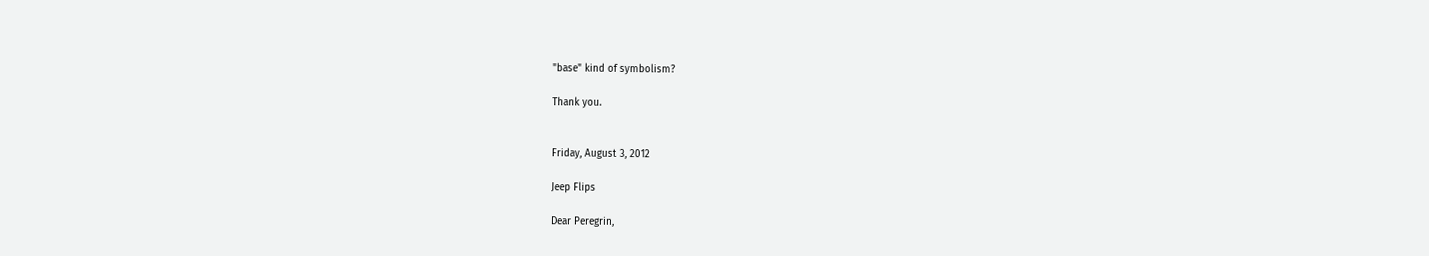"base" kind of symbolism?

Thank you.


Friday, August 3, 2012

Jeep Flips

Dear Peregrin,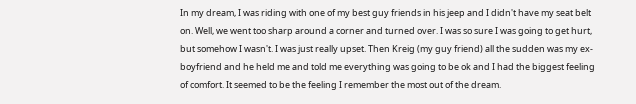In my dream, I was riding with one of my best guy friends in his jeep and I didn't have my seat belt on. Well, we went too sharp around a corner and turned over. I was so sure I was going to get hurt, but somehow I wasn't. I was just really upset. Then Kreig (my guy friend) all the sudden was my ex-boyfriend and he held me and told me everything was going to be ok and I had the biggest feeling of comfort. It seemed to be the feeling I remember the most out of the dream.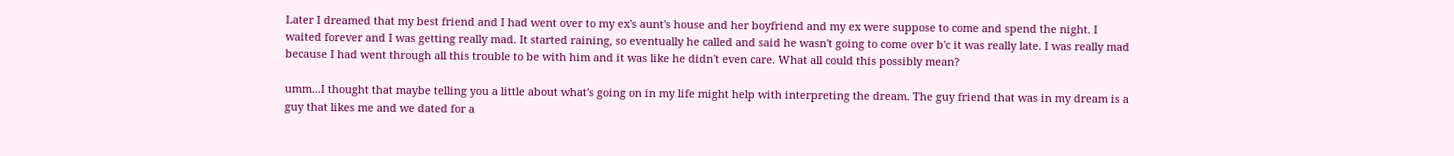Later I dreamed that my best friend and I had went over to my ex's aunt's house and her boyfriend and my ex were suppose to come and spend the night. I waited forever and I was getting really mad. It started raining, so eventually he called and said he wasn't going to come over b'c it was really late. I was really mad because I had went through all this trouble to be with him and it was like he didn't even care. What all could this possibly mean?

umm...I thought that maybe telling you a little about what's going on in my life might help with interpreting the dream. The guy friend that was in my dream is a guy that likes me and we dated for a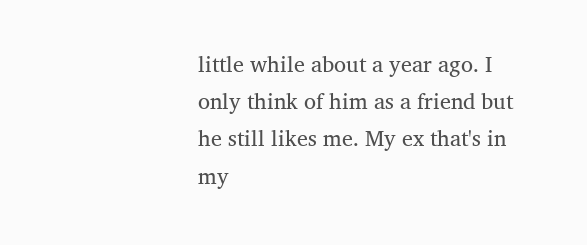little while about a year ago. I only think of him as a friend but he still likes me. My ex that's in my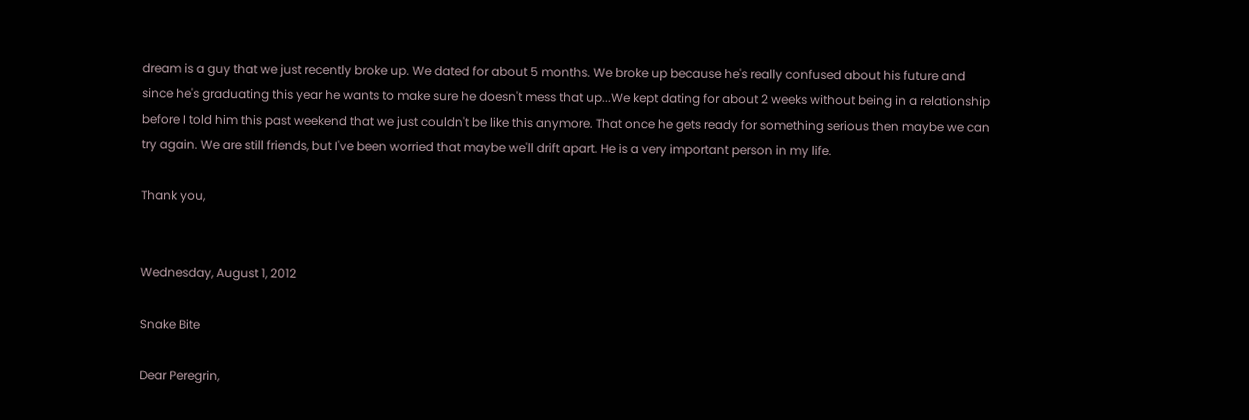dream is a guy that we just recently broke up. We dated for about 5 months. We broke up because he's really confused about his future and since he's graduating this year he wants to make sure he doesn't mess that up...We kept dating for about 2 weeks without being in a relationship before I told him this past weekend that we just couldn't be like this anymore. That once he gets ready for something serious then maybe we can try again. We are still friends, but I've been worried that maybe we'll drift apart. He is a very important person in my life.

Thank you,


Wednesday, August 1, 2012

Snake Bite

Dear Peregrin,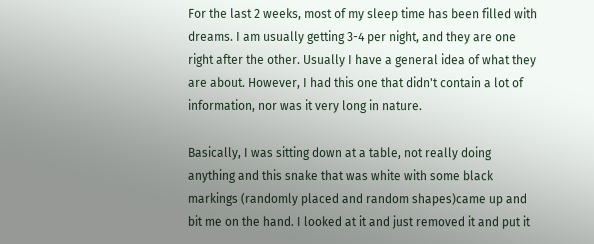For the last 2 weeks, most of my sleep time has been filled with dreams. I am usually getting 3-4 per night, and they are one right after the other. Usually I have a general idea of what they are about. However, I had this one that didn't contain a lot of information, nor was it very long in nature.

Basically, I was sitting down at a table, not really doing anything and this snake that was white with some black markings (randomly placed and random shapes)came up and bit me on the hand. I looked at it and just removed it and put it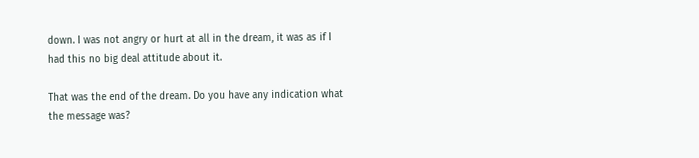down. I was not angry or hurt at all in the dream, it was as if I had this no big deal attitude about it.

That was the end of the dream. Do you have any indication what the message was?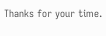Thanks for your time.